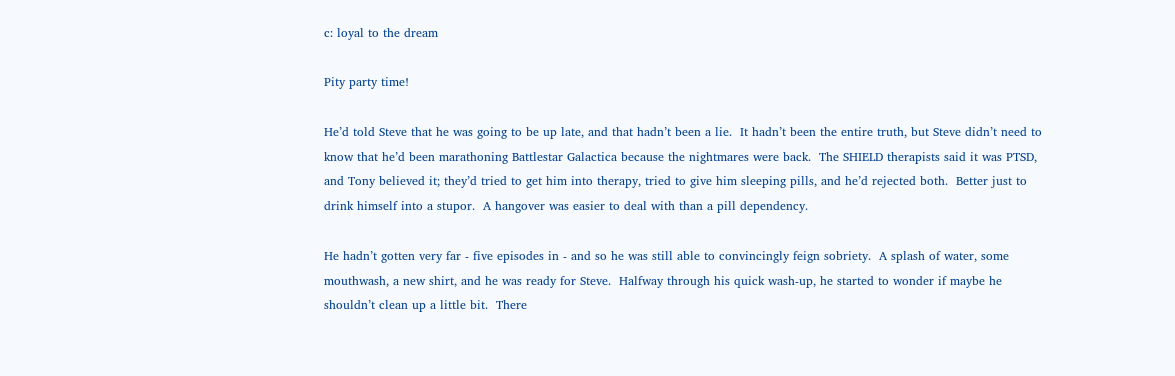c: loyal to the dream

Pity party time!

He’d told Steve that he was going to be up late, and that hadn’t been a lie.  It hadn’t been the entire truth, but Steve didn’t need to know that he’d been marathoning Battlestar Galactica because the nightmares were back.  The SHIELD therapists said it was PTSD, and Tony believed it; they’d tried to get him into therapy, tried to give him sleeping pills, and he’d rejected both.  Better just to drink himself into a stupor.  A hangover was easier to deal with than a pill dependency.

He hadn’t gotten very far - five episodes in - and so he was still able to convincingly feign sobriety.  A splash of water, some mouthwash, a new shirt, and he was ready for Steve.  Halfway through his quick wash-up, he started to wonder if maybe he shouldn’t clean up a little bit.  There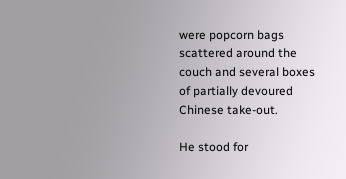were popcorn bags scattered around the couch and several boxes of partially devoured Chinese take-out.

He stood for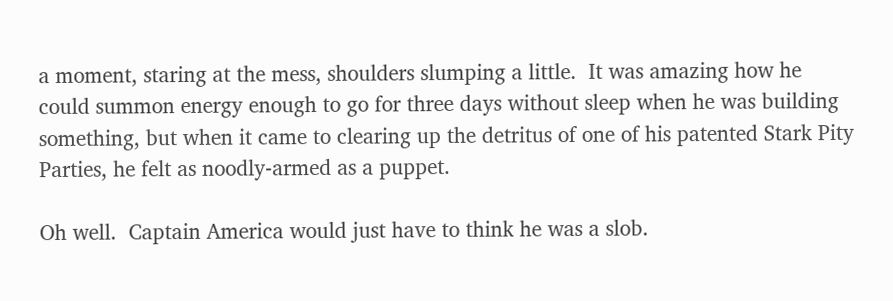a moment, staring at the mess, shoulders slumping a little.  It was amazing how he could summon energy enough to go for three days without sleep when he was building something, but when it came to clearing up the detritus of one of his patented Stark Pity Parties, he felt as noodly-armed as a puppet.

Oh well.  Captain America would just have to think he was a slob.